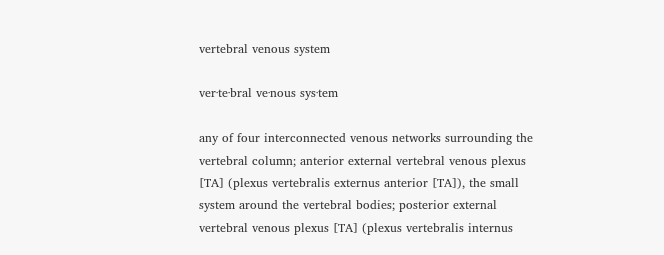vertebral venous system

ver·te·bral ve·nous sys·tem

any of four interconnected venous networks surrounding the vertebral column; anterior external vertebral venous plexus [TA] (plexus vertebralis externus anterior [TA]), the small system around the vertebral bodies; posterior external vertebral venous plexus [TA] (plexus vertebralis internus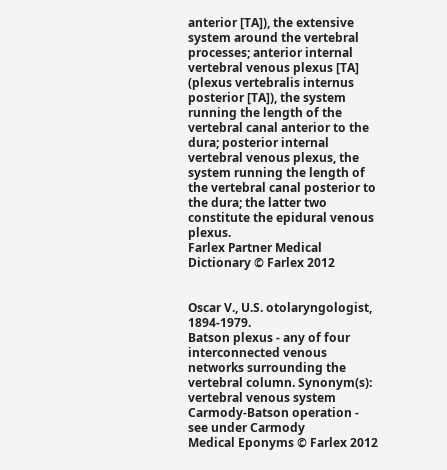anterior [TA]), the extensive system around the vertebral processes; anterior internal vertebral venous plexus [TA] (plexus vertebralis internus posterior [TA]), the system running the length of the vertebral canal anterior to the dura; posterior internal vertebral venous plexus, the system running the length of the vertebral canal posterior to the dura; the latter two constitute the epidural venous plexus.
Farlex Partner Medical Dictionary © Farlex 2012


Oscar V., U.S. otolaryngologist, 1894-1979.
Batson plexus - any of four interconnected venous networks surrounding the vertebral column. Synonym(s): vertebral venous system
Carmody-Batson operation - see under Carmody
Medical Eponyms © Farlex 2012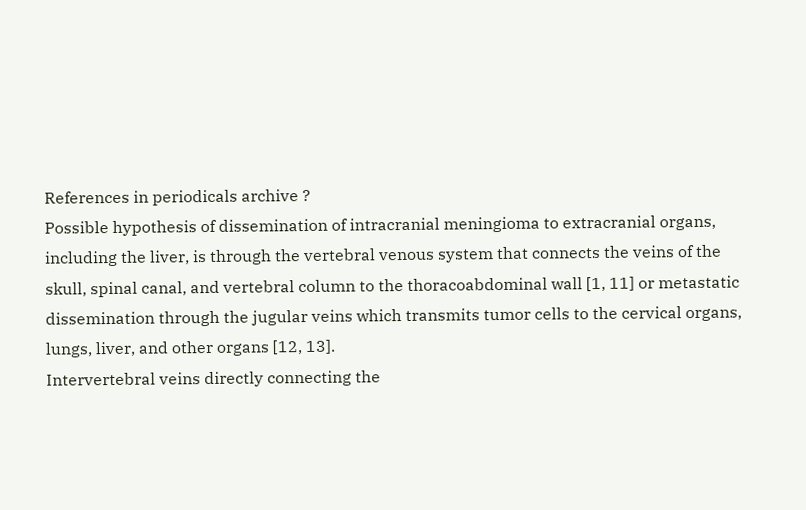References in periodicals archive ?
Possible hypothesis of dissemination of intracranial meningioma to extracranial organs, including the liver, is through the vertebral venous system that connects the veins of the skull, spinal canal, and vertebral column to the thoracoabdominal wall [1, 11] or metastatic dissemination through the jugular veins which transmits tumor cells to the cervical organs, lungs, liver, and other organs [12, 13].
Intervertebral veins directly connecting the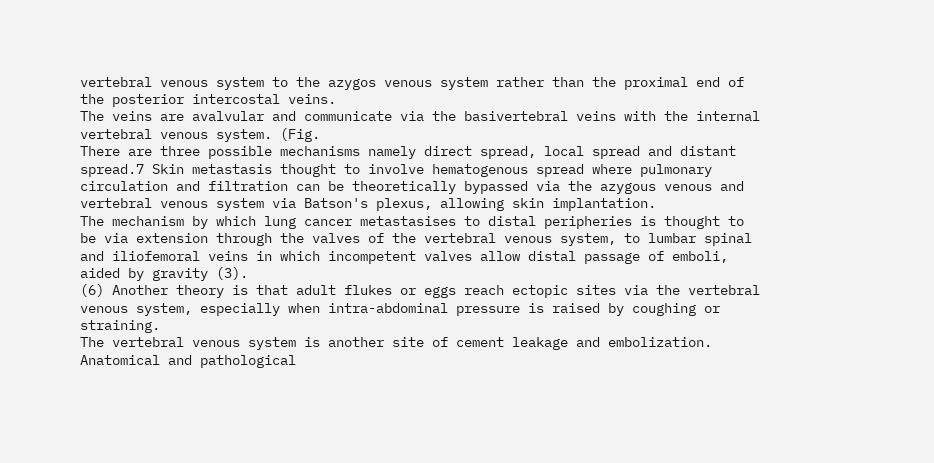vertebral venous system to the azygos venous system rather than the proximal end of the posterior intercostal veins.
The veins are avalvular and communicate via the basivertebral veins with the internal vertebral venous system. (Fig.
There are three possible mechanisms namely direct spread, local spread and distant spread.7 Skin metastasis thought to involve hematogenous spread where pulmonary circulation and filtration can be theoretically bypassed via the azygous venous and vertebral venous system via Batson's plexus, allowing skin implantation.
The mechanism by which lung cancer metastasises to distal peripheries is thought to be via extension through the valves of the vertebral venous system, to lumbar spinal and iliofemoral veins in which incompetent valves allow distal passage of emboli, aided by gravity (3).
(6) Another theory is that adult flukes or eggs reach ectopic sites via the vertebral venous system, especially when intra-abdominal pressure is raised by coughing or straining.
The vertebral venous system is another site of cement leakage and embolization.
Anatomical and pathological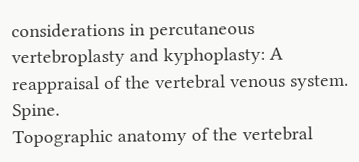considerations in percutaneous vertebroplasty and kyphoplasty: A reappraisal of the vertebral venous system. Spine.
Topographic anatomy of the vertebral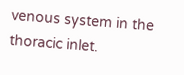venous system in the thoracic inlet.